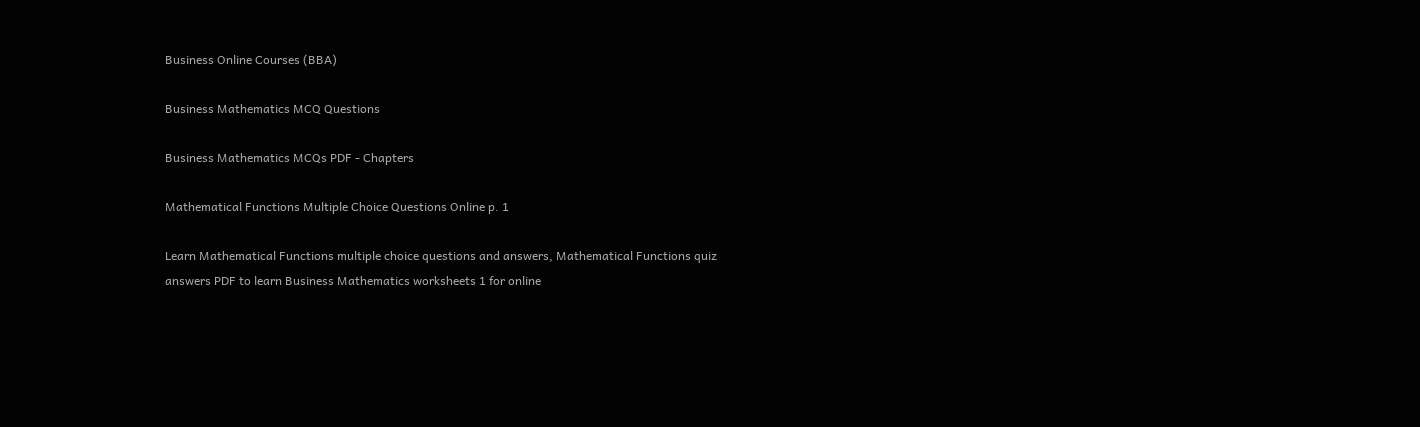Business Online Courses (BBA)

Business Mathematics MCQ Questions

Business Mathematics MCQs PDF - Chapters

Mathematical Functions Multiple Choice Questions Online p. 1

Learn Mathematical Functions multiple choice questions and answers, Mathematical Functions quiz answers PDF to learn Business Mathematics worksheets 1 for online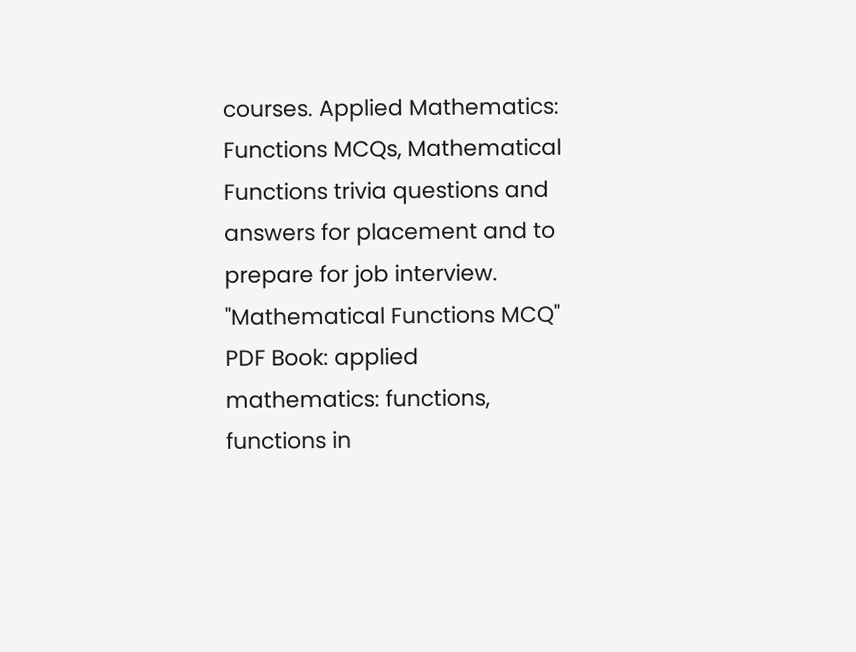courses. Applied Mathematics: Functions MCQs, Mathematical Functions trivia questions and answers for placement and to prepare for job interview. "Mathematical Functions MCQ" PDF Book: applied mathematics: functions, functions in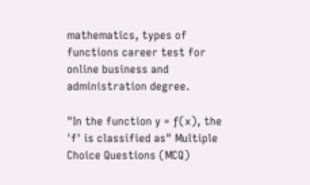mathematics, types of functions career test for online business and administration degree.

"In the function y = ƒ(x), the 'f' is classified as" Multiple Choice Questions (MCQ)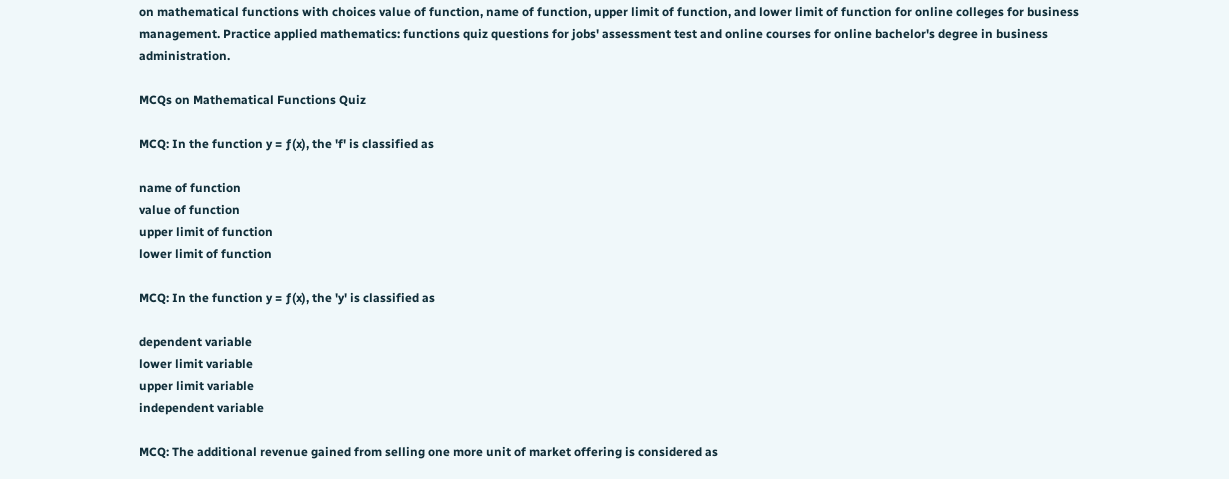on mathematical functions with choices value of function, name of function, upper limit of function, and lower limit of function for online colleges for business management. Practice applied mathematics: functions quiz questions for jobs' assessment test and online courses for online bachelor's degree in business administration.

MCQs on Mathematical Functions Quiz

MCQ: In the function y = ƒ(x), the 'f' is classified as

name of function
value of function
upper limit of function
lower limit of function

MCQ: In the function y = ƒ(x), the 'y' is classified as

dependent variable
lower limit variable
upper limit variable
independent variable

MCQ: The additional revenue gained from selling one more unit of market offering is considered as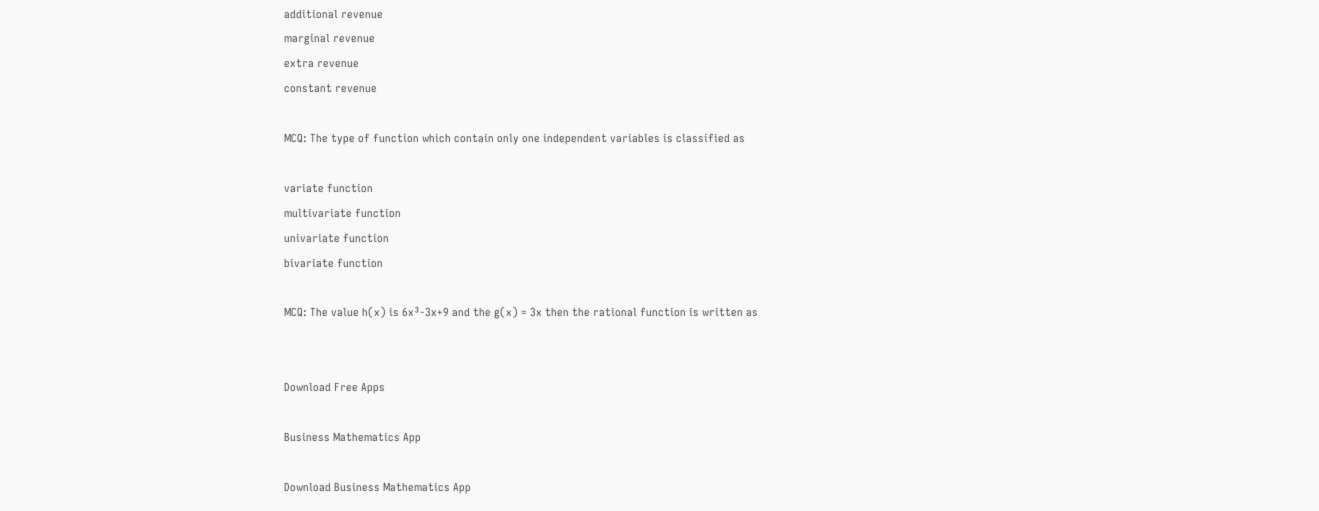additional revenue
marginal revenue
extra revenue
constant revenue

MCQ: The type of function which contain only one independent variables is classified as

variate function
multivariate function
univariate function
bivariate function

MCQ: The value h(x) is 6x³-3x+9 and the g(x) = 3x then the rational function is written as


Download Free Apps

Business Mathematics App

Download Business Mathematics App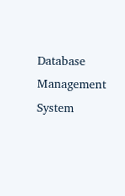Database Management System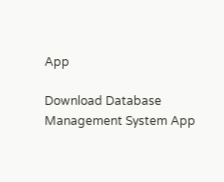App

Download Database Management System App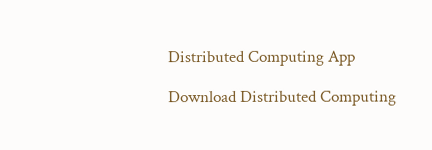Distributed Computing App

Download Distributed Computing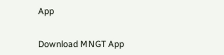App


Download MNGT App